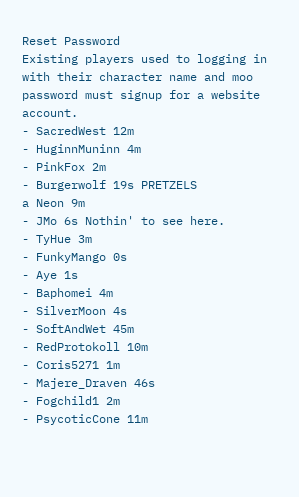Reset Password
Existing players used to logging in with their character name and moo password must signup for a website account.
- SacredWest 12m
- HuginnMuninn 4m
- PinkFox 2m
- Burgerwolf 19s PRETZELS
a Neon 9m
- JMo 6s Nothin' to see here.
- TyHue 3m
- FunkyMango 0s
- Aye 1s
- Baphomei 4m
- SilverMoon 4s
- SoftAndWet 45m
- RedProtokoll 10m
- Coris5271 1m
- Majere_Draven 46s
- Fogchild1 2m
- PsycoticCone 11m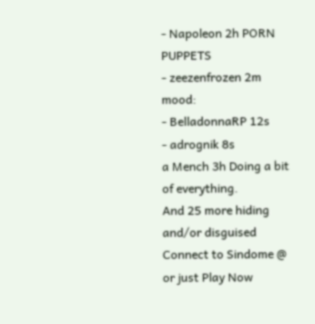- Napoleon 2h PORN PUPPETS
- zeezenfrozen 2m mood:
- BelladonnaRP 12s
- adrognik 8s
a Mench 3h Doing a bit of everything.
And 25 more hiding and/or disguised
Connect to Sindome @ or just Play Now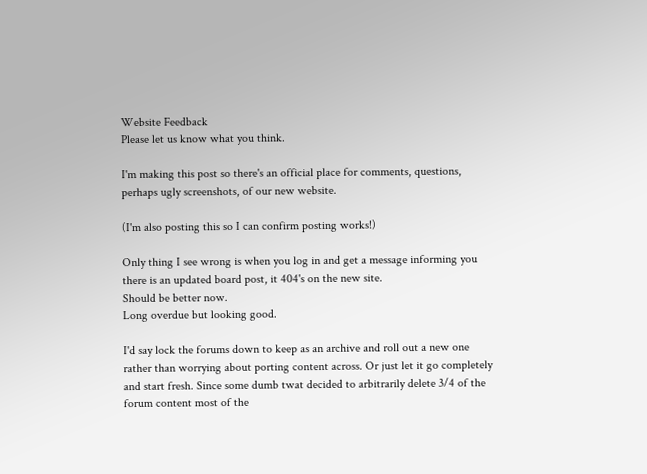Website Feedback
Please let us know what you think.

I'm making this post so there's an official place for comments, questions, perhaps ugly screenshots, of our new website.

(I'm also posting this so I can confirm posting works!)

Only thing I see wrong is when you log in and get a message informing you there is an updated board post, it 404's on the new site.
Should be better now.
Long overdue but looking good.

I'd say lock the forums down to keep as an archive and roll out a new one rather than worrying about porting content across. Or just let it go completely and start fresh. Since some dumb twat decided to arbitrarily delete 3/4 of the forum content most of the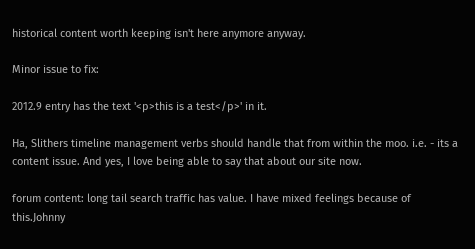historical content worth keeping isn't here anymore anyway.

Minor issue to fix:

2012.9 entry has the text '<p>this is a test</p>' in it.

Ha, Slithers timeline management verbs should handle that from within the moo. i.e. - its a content issue. And yes, I love being able to say that about our site now.

forum content: long tail search traffic has value. I have mixed feelings because of this.Johnny